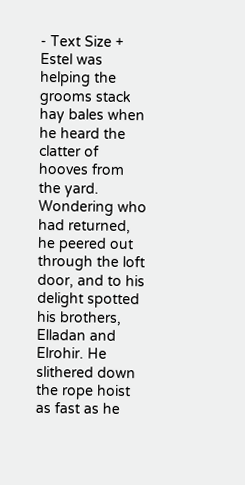- Text Size +
Estel was helping the grooms stack hay bales when he heard the clatter of hooves from the yard. Wondering who had returned, he peered out through the loft door, and to his delight spotted his brothers, Elladan and Elrohir. He slithered down the rope hoist as fast as he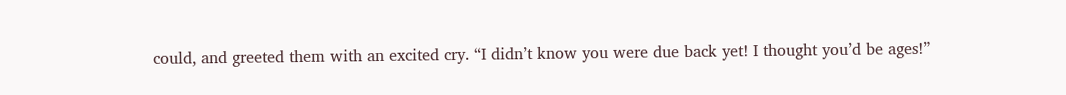could, and greeted them with an excited cry. “I didn’t know you were due back yet! I thought you’d be ages!”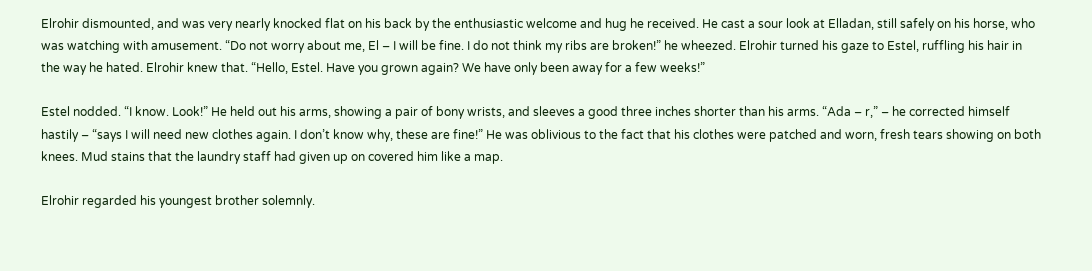Elrohir dismounted, and was very nearly knocked flat on his back by the enthusiastic welcome and hug he received. He cast a sour look at Elladan, still safely on his horse, who was watching with amusement. “Do not worry about me, El – I will be fine. I do not think my ribs are broken!” he wheezed. Elrohir turned his gaze to Estel, ruffling his hair in the way he hated. Elrohir knew that. “Hello, Estel. Have you grown again? We have only been away for a few weeks!”

Estel nodded. “I know. Look!” He held out his arms, showing a pair of bony wrists, and sleeves a good three inches shorter than his arms. “Ada – r,” – he corrected himself hastily – “says I will need new clothes again. I don’t know why, these are fine!” He was oblivious to the fact that his clothes were patched and worn, fresh tears showing on both knees. Mud stains that the laundry staff had given up on covered him like a map.

Elrohir regarded his youngest brother solemnly.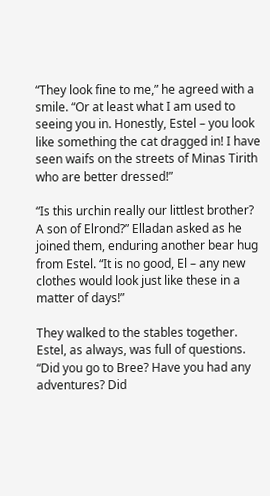“They look fine to me,” he agreed with a smile. “Or at least what I am used to seeing you in. Honestly, Estel – you look like something the cat dragged in! I have seen waifs on the streets of Minas Tirith who are better dressed!”

“Is this urchin really our littlest brother? A son of Elrond?” Elladan asked as he joined them, enduring another bear hug from Estel. “It is no good, El – any new clothes would look just like these in a matter of days!”

They walked to the stables together. Estel, as always, was full of questions. “Did you go to Bree? Have you had any adventures? Did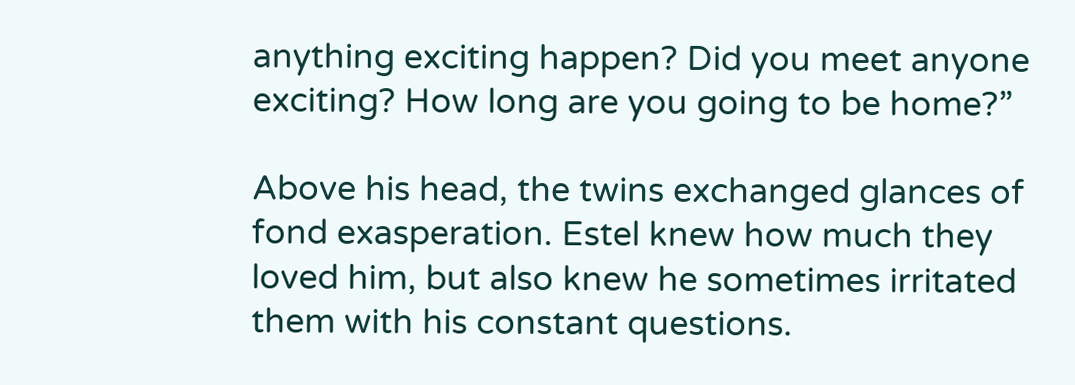anything exciting happen? Did you meet anyone exciting? How long are you going to be home?”

Above his head, the twins exchanged glances of fond exasperation. Estel knew how much they loved him, but also knew he sometimes irritated them with his constant questions.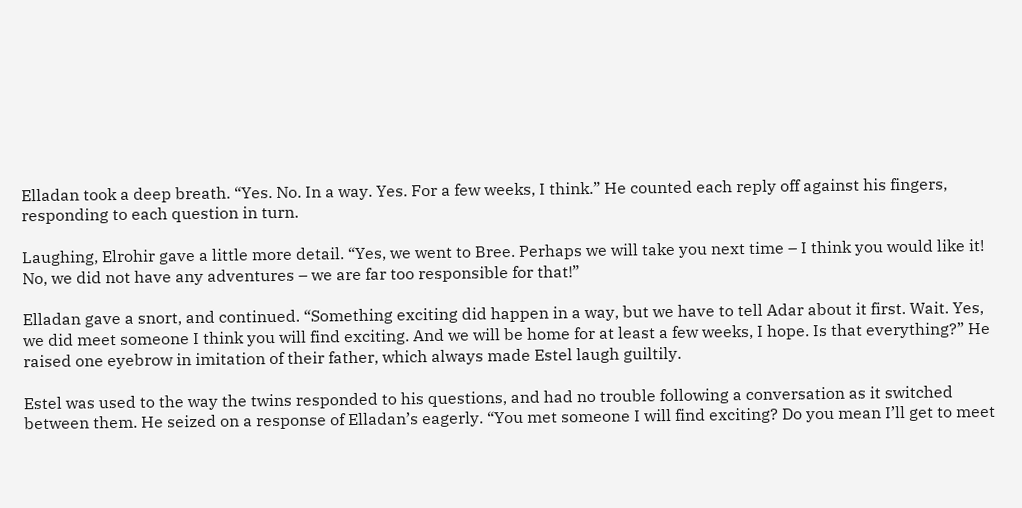Elladan took a deep breath. “Yes. No. In a way. Yes. For a few weeks, I think.” He counted each reply off against his fingers, responding to each question in turn.

Laughing, Elrohir gave a little more detail. “Yes, we went to Bree. Perhaps we will take you next time – I think you would like it! No, we did not have any adventures – we are far too responsible for that!”

Elladan gave a snort, and continued. “Something exciting did happen in a way, but we have to tell Adar about it first. Wait. Yes, we did meet someone I think you will find exciting. And we will be home for at least a few weeks, I hope. Is that everything?” He raised one eyebrow in imitation of their father, which always made Estel laugh guiltily.

Estel was used to the way the twins responded to his questions, and had no trouble following a conversation as it switched between them. He seized on a response of Elladan’s eagerly. “You met someone I will find exciting? Do you mean I’ll get to meet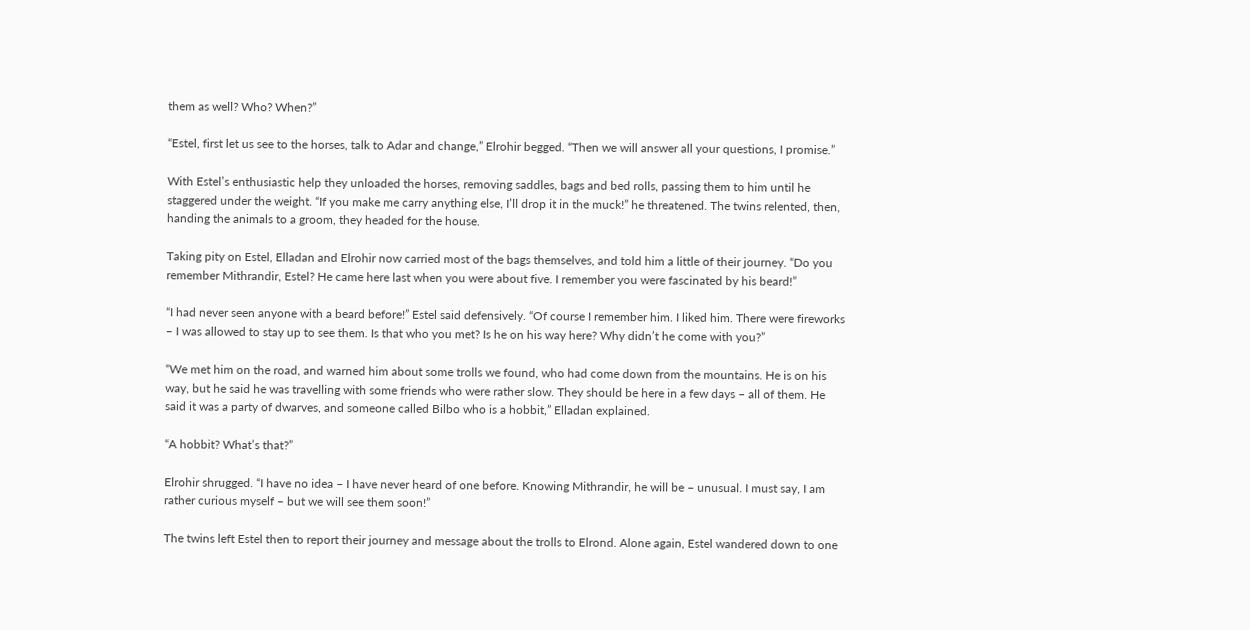them as well? Who? When?”

“Estel, first let us see to the horses, talk to Adar and change,” Elrohir begged. “Then we will answer all your questions, I promise.”

With Estel’s enthusiastic help they unloaded the horses, removing saddles, bags and bed rolls, passing them to him until he staggered under the weight. “If you make me carry anything else, I’ll drop it in the muck!” he threatened. The twins relented, then, handing the animals to a groom, they headed for the house.

Taking pity on Estel, Elladan and Elrohir now carried most of the bags themselves, and told him a little of their journey. “Do you remember Mithrandir, Estel? He came here last when you were about five. I remember you were fascinated by his beard!”

“I had never seen anyone with a beard before!” Estel said defensively. “Of course I remember him. I liked him. There were fireworks – I was allowed to stay up to see them. Is that who you met? Is he on his way here? Why didn’t he come with you?”

“We met him on the road, and warned him about some trolls we found, who had come down from the mountains. He is on his way, but he said he was travelling with some friends who were rather slow. They should be here in a few days – all of them. He said it was a party of dwarves, and someone called Bilbo who is a hobbit,” Elladan explained.

“A hobbit? What’s that?”

Elrohir shrugged. “I have no idea – I have never heard of one before. Knowing Mithrandir, he will be – unusual. I must say, I am rather curious myself – but we will see them soon!”

The twins left Estel then to report their journey and message about the trolls to Elrond. Alone again, Estel wandered down to one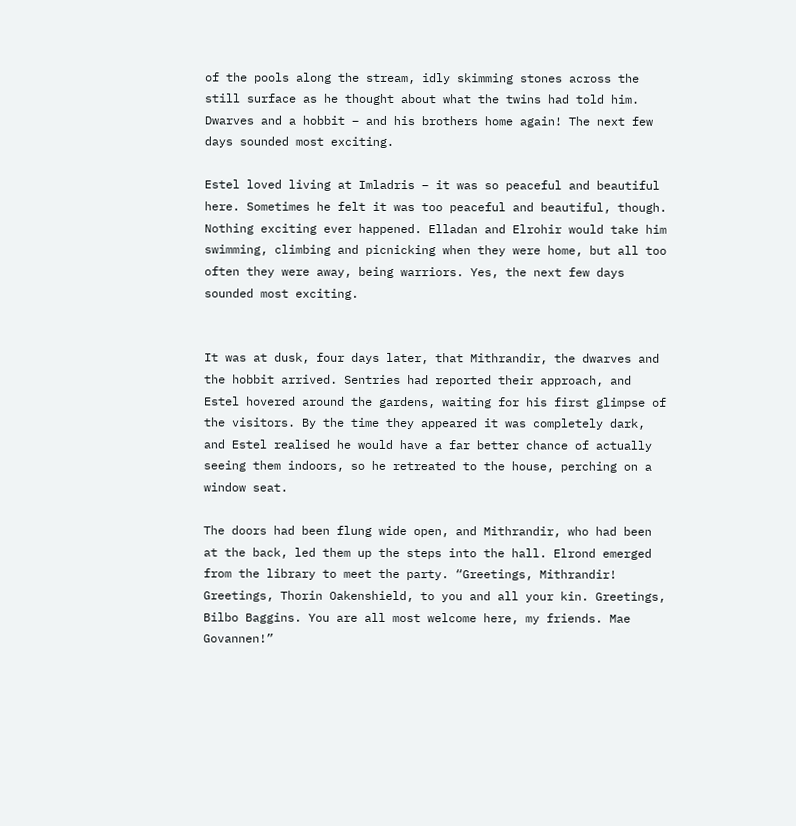of the pools along the stream, idly skimming stones across the still surface as he thought about what the twins had told him. Dwarves and a hobbit – and his brothers home again! The next few days sounded most exciting.

Estel loved living at Imladris – it was so peaceful and beautiful here. Sometimes he felt it was too peaceful and beautiful, though. Nothing exciting ever happened. Elladan and Elrohir would take him swimming, climbing and picnicking when they were home, but all too often they were away, being warriors. Yes, the next few days sounded most exciting.


It was at dusk, four days later, that Mithrandir, the dwarves and the hobbit arrived. Sentries had reported their approach, and Estel hovered around the gardens, waiting for his first glimpse of the visitors. By the time they appeared it was completely dark, and Estel realised he would have a far better chance of actually seeing them indoors, so he retreated to the house, perching on a window seat.

The doors had been flung wide open, and Mithrandir, who had been at the back, led them up the steps into the hall. Elrond emerged from the library to meet the party. “Greetings, Mithrandir! Greetings, Thorin Oakenshield, to you and all your kin. Greetings, Bilbo Baggins. You are all most welcome here, my friends. Mae Govannen!”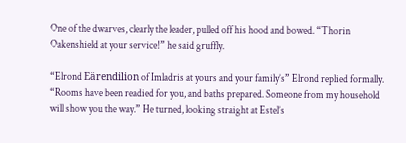One of the dwarves, clearly the leader, pulled off his hood and bowed. “Thorin Oakenshield at your service!” he said gruffly.

“Elrond Eärendilion of Imladris at yours and your family’s” Elrond replied formally. “Rooms have been readied for you, and baths prepared. Someone from my household will show you the way.” He turned, looking straight at Estel’s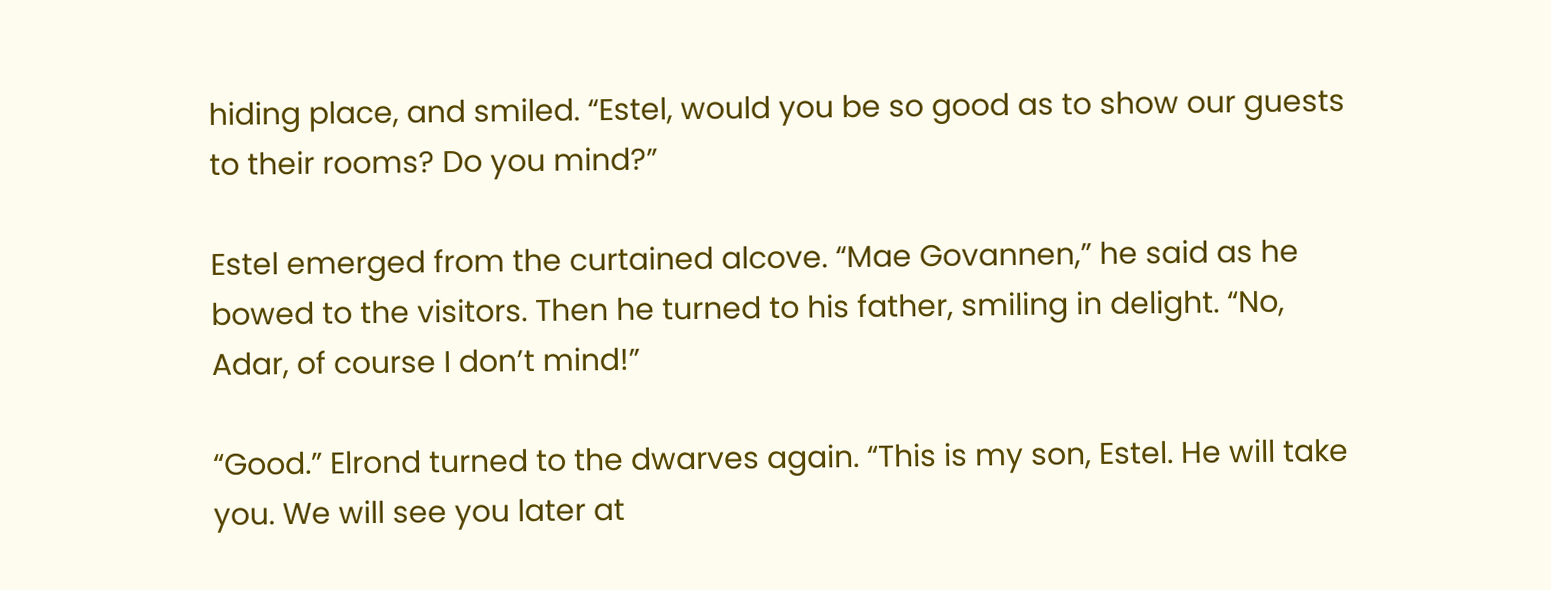hiding place, and smiled. “Estel, would you be so good as to show our guests to their rooms? Do you mind?”

Estel emerged from the curtained alcove. “Mae Govannen,” he said as he bowed to the visitors. Then he turned to his father, smiling in delight. “No, Adar, of course I don’t mind!”

“Good.” Elrond turned to the dwarves again. “This is my son, Estel. He will take you. We will see you later at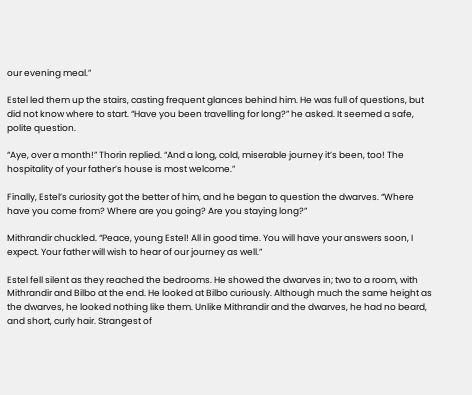our evening meal.”

Estel led them up the stairs, casting frequent glances behind him. He was full of questions, but did not know where to start. “Have you been travelling for long?” he asked. It seemed a safe, polite question.

“Aye, over a month!” Thorin replied. “And a long, cold, miserable journey it’s been, too! The hospitality of your father’s house is most welcome.”

Finally, Estel’s curiosity got the better of him, and he began to question the dwarves. “Where have you come from? Where are you going? Are you staying long?”

Mithrandir chuckled. “Peace, young Estel! All in good time. You will have your answers soon, I expect. Your father will wish to hear of our journey as well.”

Estel fell silent as they reached the bedrooms. He showed the dwarves in; two to a room, with Mithrandir and Bilbo at the end. He looked at Bilbo curiously. Although much the same height as the dwarves, he looked nothing like them. Unlike Mithrandir and the dwarves, he had no beard, and short, curly hair. Strangest of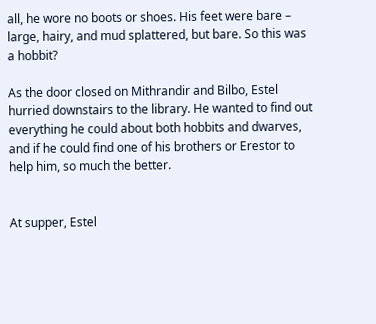all, he wore no boots or shoes. His feet were bare – large, hairy, and mud splattered, but bare. So this was a hobbit?

As the door closed on Mithrandir and Bilbo, Estel hurried downstairs to the library. He wanted to find out everything he could about both hobbits and dwarves, and if he could find one of his brothers or Erestor to help him, so much the better.


At supper, Estel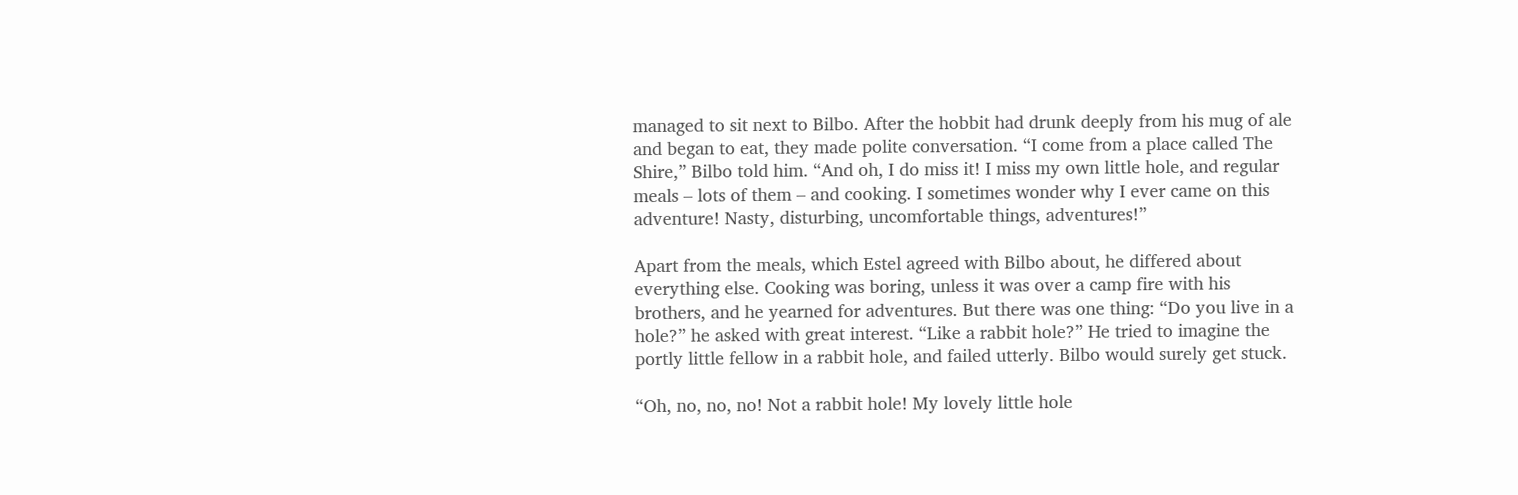managed to sit next to Bilbo. After the hobbit had drunk deeply from his mug of ale and began to eat, they made polite conversation. “I come from a place called The Shire,” Bilbo told him. “And oh, I do miss it! I miss my own little hole, and regular meals – lots of them – and cooking. I sometimes wonder why I ever came on this adventure! Nasty, disturbing, uncomfortable things, adventures!”

Apart from the meals, which Estel agreed with Bilbo about, he differed about everything else. Cooking was boring, unless it was over a camp fire with his brothers, and he yearned for adventures. But there was one thing: “Do you live in a hole?” he asked with great interest. “Like a rabbit hole?” He tried to imagine the portly little fellow in a rabbit hole, and failed utterly. Bilbo would surely get stuck.

“Oh, no, no, no! Not a rabbit hole! My lovely little hole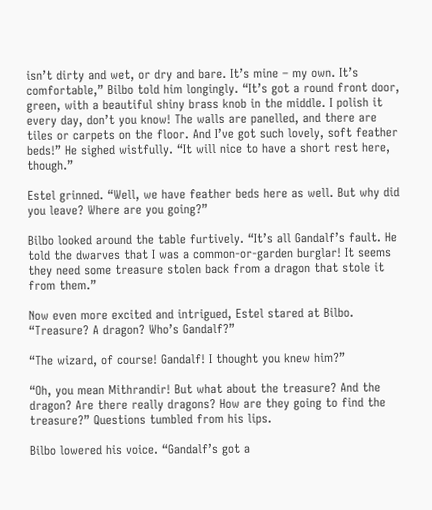isn’t dirty and wet, or dry and bare. It’s mine – my own. It’s comfortable,” Bilbo told him longingly. “It’s got a round front door, green, with a beautiful shiny brass knob in the middle. I polish it every day, don’t you know! The walls are panelled, and there are tiles or carpets on the floor. And I’ve got such lovely, soft feather beds!” He sighed wistfully. “It will nice to have a short rest here, though.”

Estel grinned. “Well, we have feather beds here as well. But why did you leave? Where are you going?”

Bilbo looked around the table furtively. “It’s all Gandalf’s fault. He told the dwarves that I was a common-or-garden burglar! It seems they need some treasure stolen back from a dragon that stole it from them.”

Now even more excited and intrigued, Estel stared at Bilbo. “Treasure? A dragon? Who’s Gandalf?”

“The wizard, of course! Gandalf! I thought you knew him?”

“Oh, you mean Mithrandir! But what about the treasure? And the dragon? Are there really dragons? How are they going to find the treasure?” Questions tumbled from his lips.

Bilbo lowered his voice. “Gandalf’s got a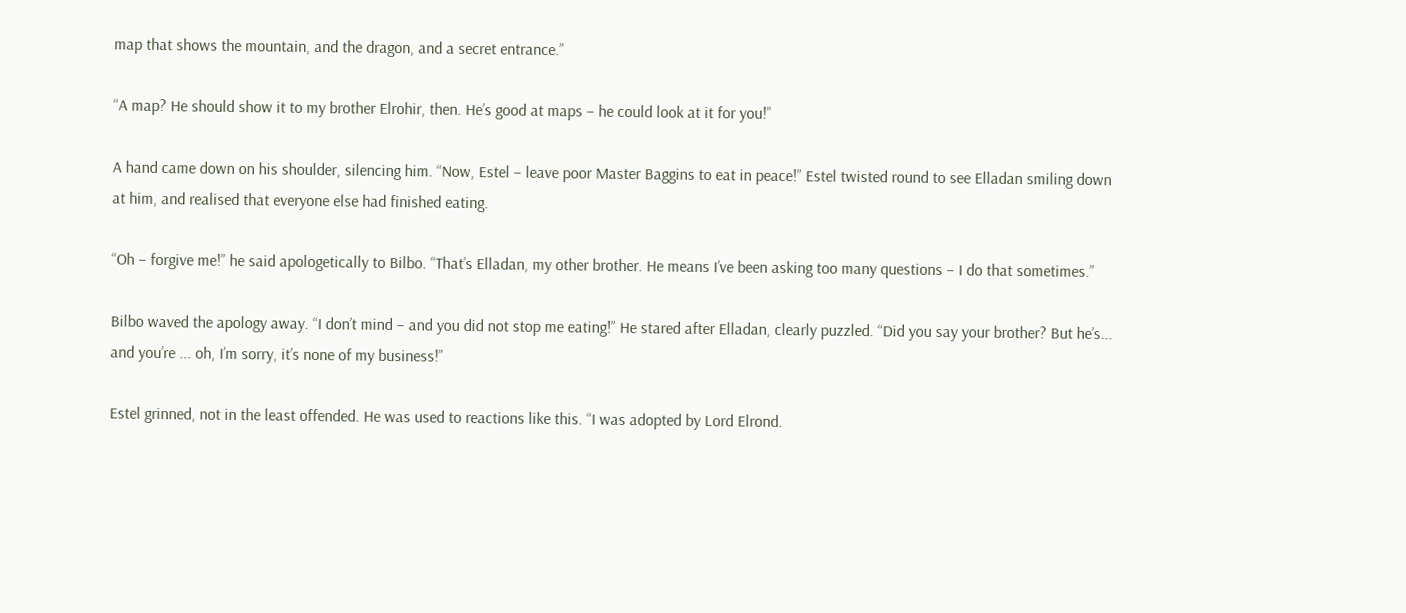map that shows the mountain, and the dragon, and a secret entrance.”

“A map? He should show it to my brother Elrohir, then. He’s good at maps – he could look at it for you!”

A hand came down on his shoulder, silencing him. “Now, Estel – leave poor Master Baggins to eat in peace!” Estel twisted round to see Elladan smiling down at him, and realised that everyone else had finished eating.

“Oh – forgive me!” he said apologetically to Bilbo. “That’s Elladan, my other brother. He means I’ve been asking too many questions – I do that sometimes.”

Bilbo waved the apology away. “I don’t mind – and you did not stop me eating!” He stared after Elladan, clearly puzzled. “Did you say your brother? But he’s... and you’re ... oh, I’m sorry, it’s none of my business!”

Estel grinned, not in the least offended. He was used to reactions like this. “I was adopted by Lord Elrond.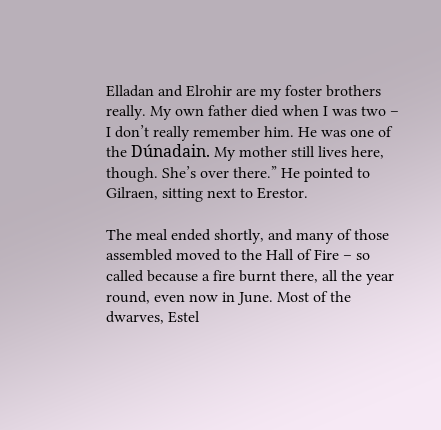Elladan and Elrohir are my foster brothers really. My own father died when I was two – I don’t really remember him. He was one of the Dúnadain. My mother still lives here, though. She’s over there.” He pointed to Gilraen, sitting next to Erestor.

The meal ended shortly, and many of those assembled moved to the Hall of Fire – so called because a fire burnt there, all the year round, even now in June. Most of the dwarves, Estel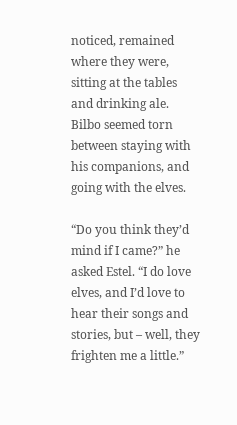noticed, remained where they were, sitting at the tables and drinking ale. Bilbo seemed torn between staying with his companions, and going with the elves.

“Do you think they’d mind if I came?” he asked Estel. “I do love elves, and I’d love to hear their songs and stories, but – well, they frighten me a little.”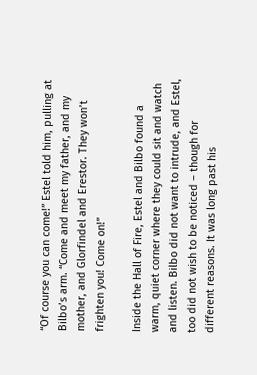“Of course you can come!” Estel told him, pulling at Bilbo’s arm. “Come and meet my father, and my mother, and Glorfindel and Erestor. They won’t frighten you! Come on!”

Inside the Hall of Fire, Estel and Bilbo found a warm, quiet corner where they could sit and watch and listen. Bilbo did not want to intrude, and Estel, too did not wish to be noticed – though for different reasons. It was long past his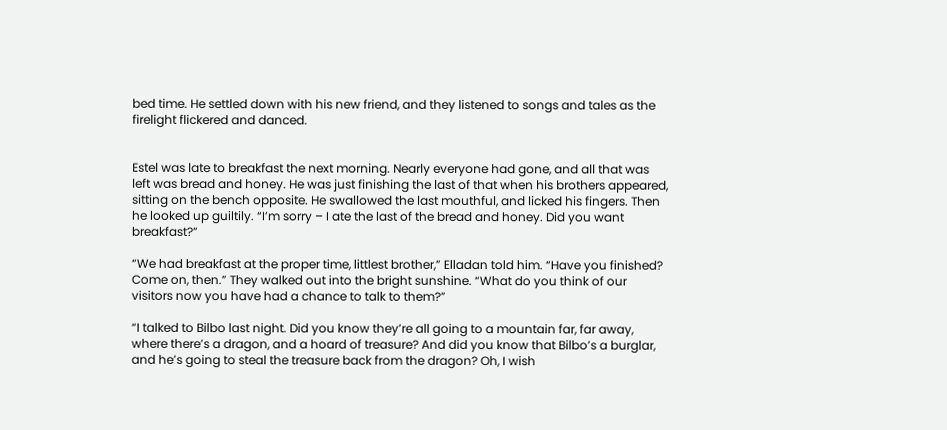bed time. He settled down with his new friend, and they listened to songs and tales as the firelight flickered and danced.


Estel was late to breakfast the next morning. Nearly everyone had gone, and all that was left was bread and honey. He was just finishing the last of that when his brothers appeared, sitting on the bench opposite. He swallowed the last mouthful, and licked his fingers. Then he looked up guiltily. “I’m sorry – I ate the last of the bread and honey. Did you want breakfast?”

“We had breakfast at the proper time, littlest brother,” Elladan told him. “Have you finished? Come on, then.” They walked out into the bright sunshine. “What do you think of our visitors now you have had a chance to talk to them?”

“I talked to Bilbo last night. Did you know they’re all going to a mountain far, far away, where there’s a dragon, and a hoard of treasure? And did you know that Bilbo’s a burglar, and he’s going to steal the treasure back from the dragon? Oh, I wish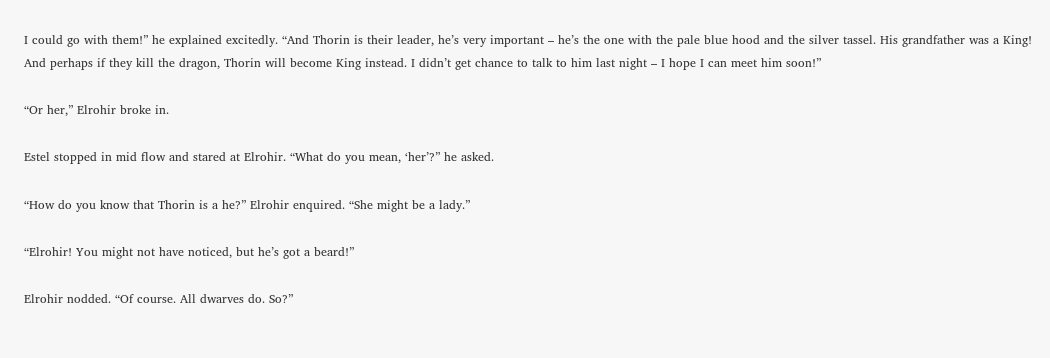I could go with them!” he explained excitedly. “And Thorin is their leader, he’s very important – he’s the one with the pale blue hood and the silver tassel. His grandfather was a King! And perhaps if they kill the dragon, Thorin will become King instead. I didn’t get chance to talk to him last night – I hope I can meet him soon!”

“Or her,” Elrohir broke in.

Estel stopped in mid flow and stared at Elrohir. “What do you mean, ‘her’?” he asked.

“How do you know that Thorin is a he?” Elrohir enquired. “She might be a lady.”

“Elrohir! You might not have noticed, but he’s got a beard!”

Elrohir nodded. “Of course. All dwarves do. So?”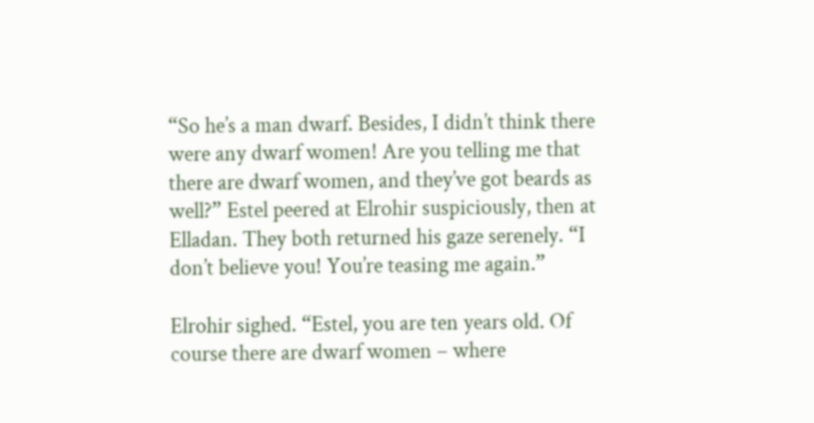“So he’s a man dwarf. Besides, I didn’t think there were any dwarf women! Are you telling me that there are dwarf women, and they’ve got beards as well?” Estel peered at Elrohir suspiciously, then at Elladan. They both returned his gaze serenely. “I don’t believe you! You’re teasing me again.”

Elrohir sighed. “Estel, you are ten years old. Of course there are dwarf women – where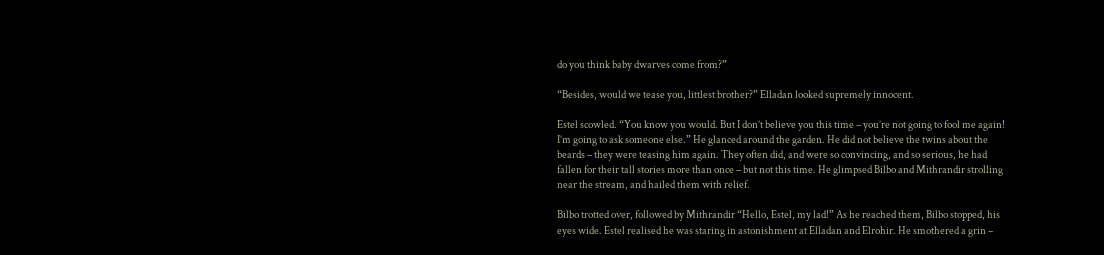do you think baby dwarves come from?”

“Besides, would we tease you, littlest brother?” Elladan looked supremely innocent.

Estel scowled. “You know you would. But I don’t believe you this time – you’re not going to fool me again! I’m going to ask someone else.” He glanced around the garden. He did not believe the twins about the beards – they were teasing him again. They often did, and were so convincing, and so serious, he had fallen for their tall stories more than once – but not this time. He glimpsed Bilbo and Mithrandir strolling near the stream, and hailed them with relief.

Bilbo trotted over, followed by Mithrandir “Hello, Estel, my lad!” As he reached them, Bilbo stopped, his eyes wide. Estel realised he was staring in astonishment at Elladan and Elrohir. He smothered a grin –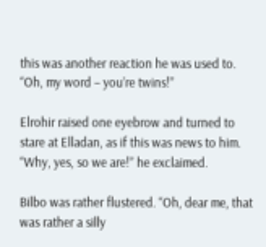this was another reaction he was used to. “Oh, my word – you’re twins!”

Elrohir raised one eyebrow and turned to stare at Elladan, as if this was news to him. “Why, yes, so we are!” he exclaimed.

Bilbo was rather flustered. “Oh, dear me, that was rather a silly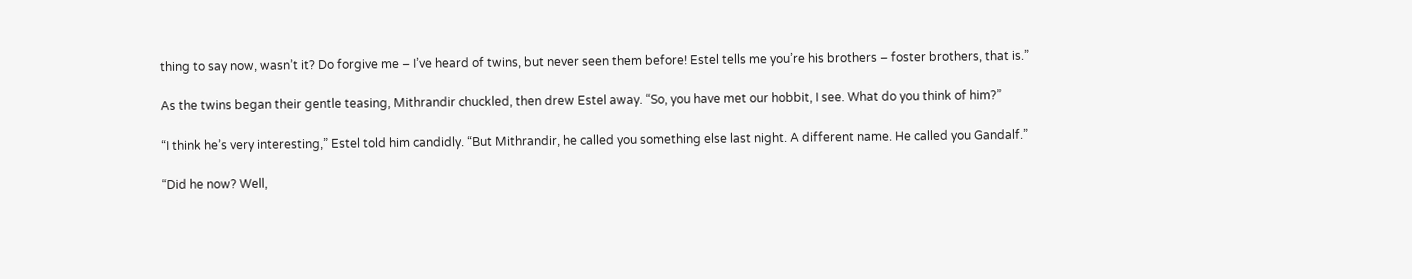thing to say now, wasn’t it? Do forgive me – I’ve heard of twins, but never seen them before! Estel tells me you’re his brothers – foster brothers, that is.”

As the twins began their gentle teasing, Mithrandir chuckled, then drew Estel away. “So, you have met our hobbit, I see. What do you think of him?”

“I think he’s very interesting,” Estel told him candidly. “But Mithrandir, he called you something else last night. A different name. He called you Gandalf.”

“Did he now? Well,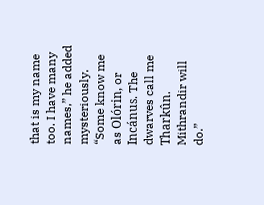that is my name too. I have many names,” he added mysteriously. “Some know me as Olórin, or Incánus. The dwarves call me Tharkûn. Mithrandir will do.”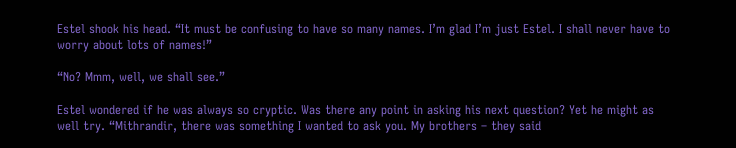Estel shook his head. “It must be confusing to have so many names. I’m glad I’m just Estel. I shall never have to worry about lots of names!”

“No? Mmm, well, we shall see.”

Estel wondered if he was always so cryptic. Was there any point in asking his next question? Yet he might as well try. “Mithrandir, there was something I wanted to ask you. My brothers – they said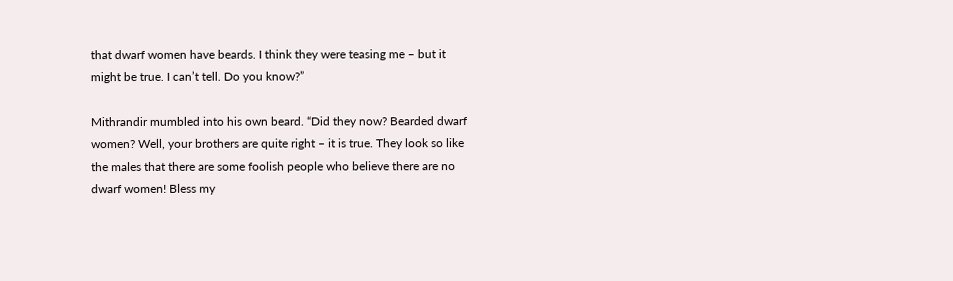that dwarf women have beards. I think they were teasing me – but it might be true. I can’t tell. Do you know?”

Mithrandir mumbled into his own beard. “Did they now? Bearded dwarf women? Well, your brothers are quite right – it is true. They look so like the males that there are some foolish people who believe there are no dwarf women! Bless my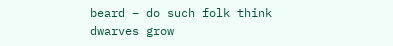beard – do such folk think dwarves grow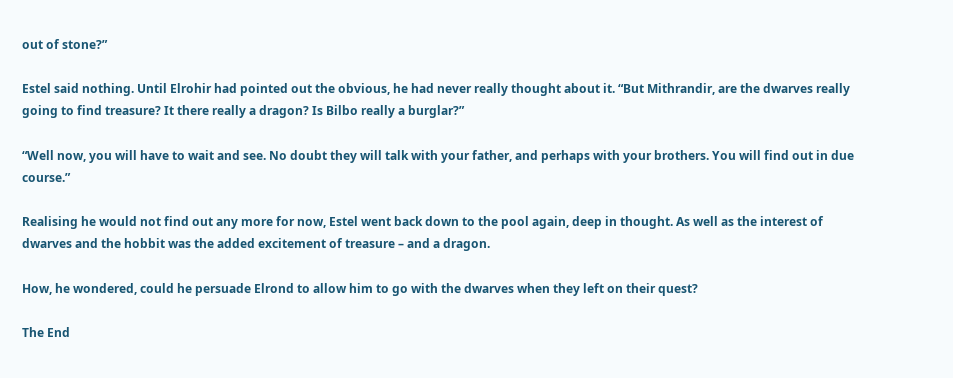out of stone?”

Estel said nothing. Until Elrohir had pointed out the obvious, he had never really thought about it. “But Mithrandir, are the dwarves really going to find treasure? It there really a dragon? Is Bilbo really a burglar?”

“Well now, you will have to wait and see. No doubt they will talk with your father, and perhaps with your brothers. You will find out in due course.”

Realising he would not find out any more for now, Estel went back down to the pool again, deep in thought. As well as the interest of dwarves and the hobbit was the added excitement of treasure – and a dragon.

How, he wondered, could he persuade Elrond to allow him to go with the dwarves when they left on their quest?

The End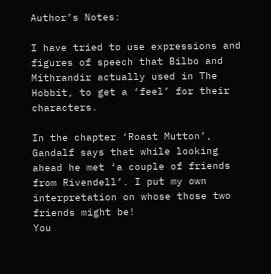Author’s Notes:

I have tried to use expressions and figures of speech that Bilbo and Mithrandir actually used in The Hobbit, to get a ‘feel’ for their characters.

In the chapter ‘Roast Mutton’, Gandalf says that while looking ahead he met ‘a couple of friends from Rivendell’. I put my own interpretation on whose those two friends might be!
You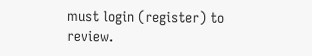must login (register) to review.